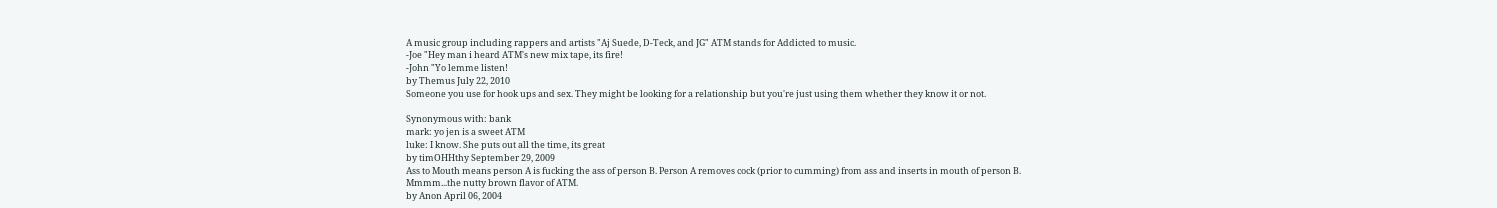A music group including rappers and artists "Aj Suede, D-Teck, and JG" ATM stands for Addicted to music.
-Joe "Hey man i heard ATM's new mix tape, its fire!
-John "Yo lemme listen!
by Themus July 22, 2010
Someone you use for hook ups and sex. They might be looking for a relationship but you're just using them whether they know it or not.

Synonymous with: bank
mark: yo jen is a sweet ATM
luke: I know. She puts out all the time, its great
by timOHHthy September 29, 2009
Ass to Mouth means person A is fucking the ass of person B. Person A removes cock (prior to cumming) from ass and inserts in mouth of person B.
Mmmm...the nutty brown flavor of ATM.
by Anon April 06, 2004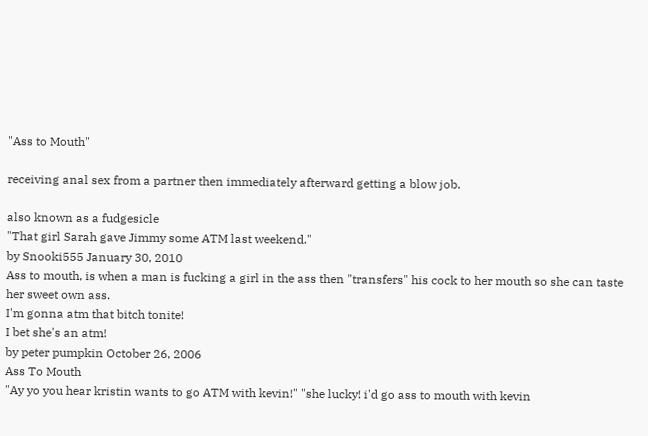"Ass to Mouth"

receiving anal sex from a partner then immediately afterward getting a blow job.

also known as a fudgesicle
"That girl Sarah gave Jimmy some ATM last weekend."
by Snooki555 January 30, 2010
Ass to mouth, is when a man is fucking a girl in the ass then "transfers" his cock to her mouth so she can taste her sweet own ass.
I'm gonna atm that bitch tonite!
I bet she's an atm!
by peter pumpkin October 26, 2006
Ass To Mouth
"Ay yo you hear kristin wants to go ATM with kevin!" "she lucky! i'd go ass to mouth with kevin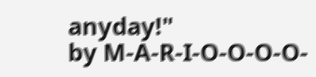anyday!"
by M-A-R-I-O-O-O-O-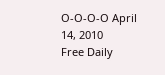O-O-O-O April 14, 2010
Free Daily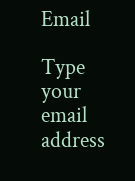Email

Type your email address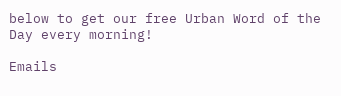below to get our free Urban Word of the Day every morning!

Emails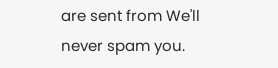are sent from We'll never spam you.